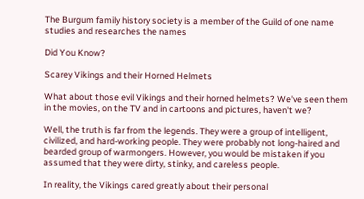The Burgum family history society is a member of the Guild of one name studies and researches the names

Did You Know?

Scarey Vikings and their Horned Helmets

What about those evil Vikings and their horned helmets? We've seen them in the movies, on the TV and in cartoons and pictures, haven't we?

Well, the truth is far from the legends. They were a group of intelligent, civilized, and hard-working people. They were probably not long-haired and bearded group of warmongers. However, you would be mistaken if you assumed that they were dirty, stinky, and careless people.

In reality, the Vikings cared greatly about their personal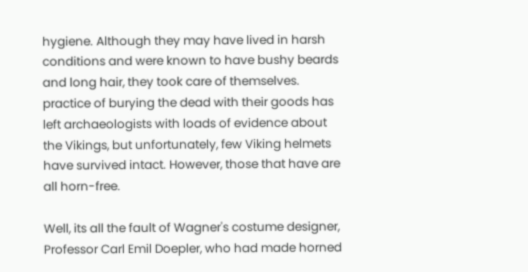hygiene. Although they may have lived in harsh conditions and were known to have bushy beards and long hair, they took care of themselves. practice of burying the dead with their goods has left archaeologists with loads of evidence about the Vikings, but unfortunately, few Viking helmets have survived intact. However, those that have are all horn-free.

Well, its all the fault of Wagner's costume designer, Professor Carl Emil Doepler, who had made horned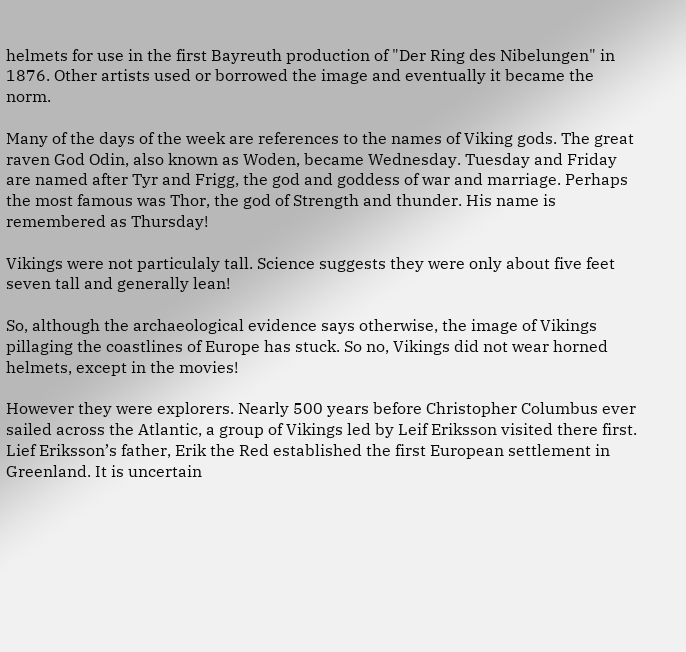helmets for use in the first Bayreuth production of "Der Ring des Nibelungen" in 1876. Other artists used or borrowed the image and eventually it became the norm.

Many of the days of the week are references to the names of Viking gods. The great raven God Odin, also known as Woden, became Wednesday. Tuesday and Friday are named after Tyr and Frigg, the god and goddess of war and marriage. Perhaps the most famous was Thor, the god of Strength and thunder. His name is remembered as Thursday!

Vikings were not particulaly tall. Science suggests they were only about five feet seven tall and generally lean!

So, although the archaeological evidence says otherwise, the image of Vikings pillaging the coastlines of Europe has stuck. So no, Vikings did not wear horned helmets, except in the movies!

However they were explorers. Nearly 500 years before Christopher Columbus ever sailed across the Atlantic, a group of Vikings led by Leif Eriksson visited there first. Lief Eriksson’s father, Erik the Red established the first European settlement in Greenland. It is uncertain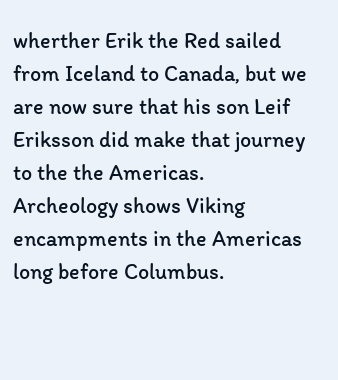wherther Erik the Red sailed from Iceland to Canada, but we are now sure that his son Leif Eriksson did make that journey to the the Americas. Archeology shows Viking encampments in the Americas long before Columbus.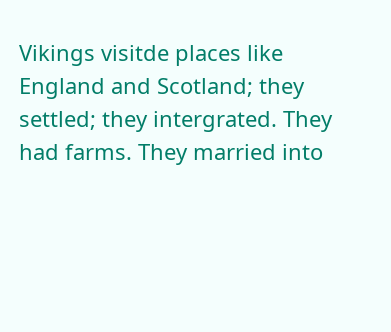Vikings visitde places like England and Scotland; they settled; they intergrated. They had farms. They married into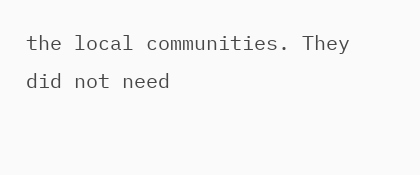the local communities. They did not need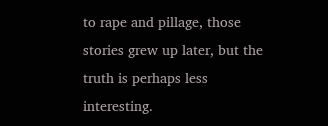to rape and pillage, those stories grew up later, but the truth is perhaps less interesting.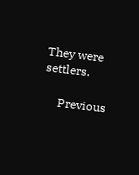They were settlers.

     Previous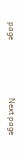page                             Next page